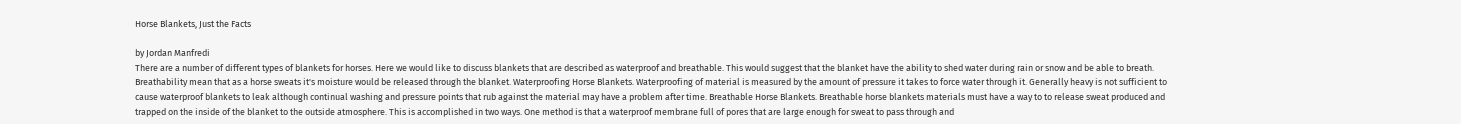Horse Blankets, Just the Facts

by Jordan Manfredi
There are a number of different types of blankets for horses. Here we would like to discuss blankets that are described as waterproof and breathable. This would suggest that the blanket have the ability to shed water during rain or snow and be able to breath. Breathability mean that as a horse sweats it's moisture would be released through the blanket. Waterproofing Horse Blankets. Waterproofing of material is measured by the amount of pressure it takes to force water through it. Generally heavy is not sufficient to cause waterproof blankets to leak although continual washing and pressure points that rub against the material may have a problem after time. Breathable Horse Blankets. Breathable horse blankets materials must have a way to to release sweat produced and trapped on the inside of the blanket to the outside atmosphere. This is accomplished in two ways. One method is that a waterproof membrane full of pores that are large enough for sweat to pass through and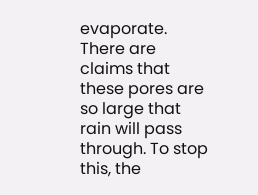evaporate. There are claims that these pores are so large that rain will pass through. To stop this, the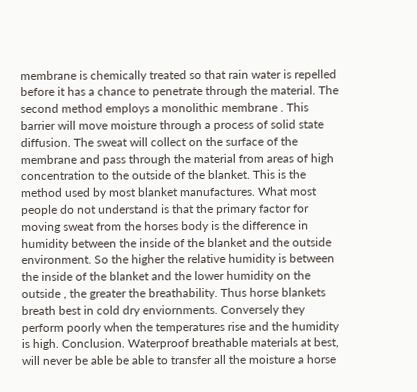membrane is chemically treated so that rain water is repelled before it has a chance to penetrate through the material. The second method employs a monolithic membrane . This barrier will move moisture through a process of solid state diffusion. The sweat will collect on the surface of the membrane and pass through the material from areas of high concentration to the outside of the blanket. This is the method used by most blanket manufactures. What most people do not understand is that the primary factor for moving sweat from the horses body is the difference in humidity between the inside of the blanket and the outside environment. So the higher the relative humidity is between the inside of the blanket and the lower humidity on the outside , the greater the breathability. Thus horse blankets breath best in cold dry enviornments. Conversely they perform poorly when the temperatures rise and the humidity is high. Conclusion. Waterproof breathable materials at best, will never be able be able to transfer all the moisture a horse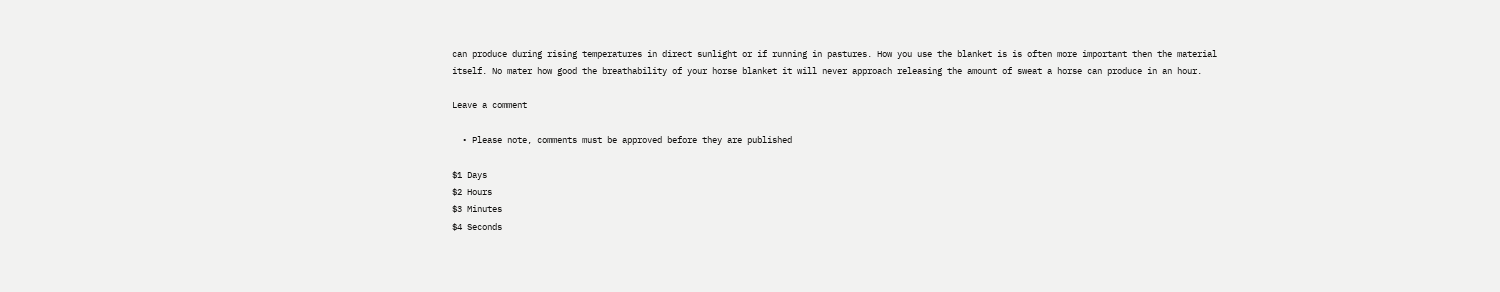can produce during rising temperatures in direct sunlight or if running in pastures. How you use the blanket is is often more important then the material itself. No mater how good the breathability of your horse blanket it will never approach releasing the amount of sweat a horse can produce in an hour.

Leave a comment

  • Please note, comments must be approved before they are published

$1 Days
$2 Hours
$3 Minutes
$4 Seconds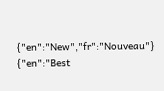{"en":"New","fr":"Nouveau"} {"en":"Best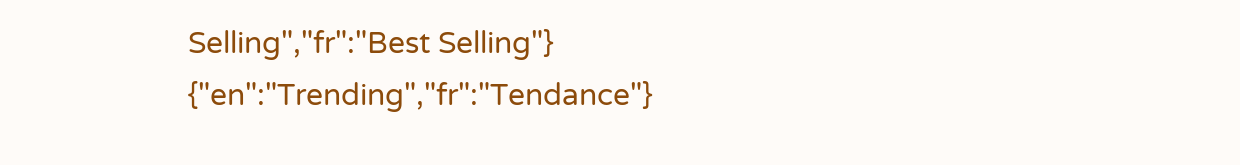Selling","fr":"Best Selling"} {"en":"Trending","fr":"Tendance"}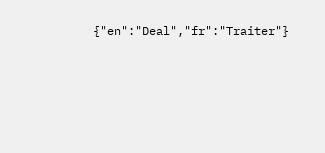{"en":"Deal","fr":"Traiter"}